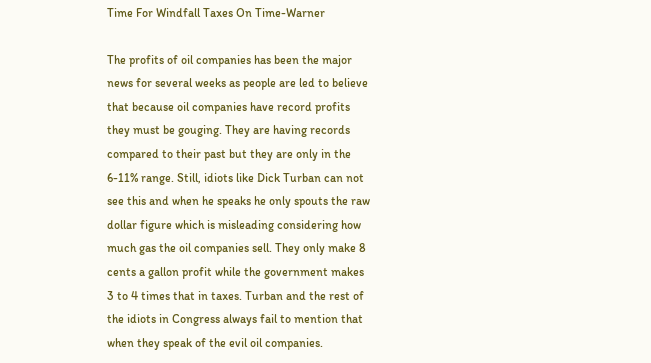Time For Windfall Taxes On Time-Warner

The profits of oil companies has been the major news for several weeks as people are led to believe that because oil companies have record profits they must be gouging. They are having records compared to their past but they are only in the 6-11% range. Still, idiots like Dick Turban can not see this and when he speaks he only spouts the raw dollar figure which is misleading considering how much gas the oil companies sell. They only make 8 cents a gallon profit while the government makes 3 to 4 times that in taxes. Turban and the rest of the idiots in Congress always fail to mention that when they speak of the evil oil companies.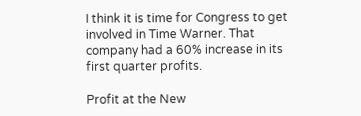I think it is time for Congress to get involved in Time Warner. That company had a 60% increase in its first quarter profits.

Profit at the New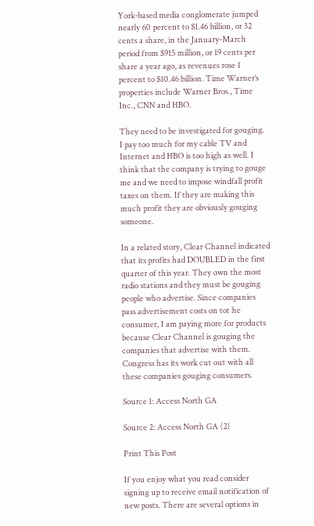York-based media conglomerate jumped nearly 60 percent to $1.46 billion, or 32 cents a share, in the January-March period from $915 million, or 19 cents per share a year ago, as revenues rose 1 percent to $10.46 billion. Time Warner’s properties include Warner Bros., Time Inc., CNN and HBO.

They need to be investigated for gouging. I pay too much for my cable TV and Internet and HBO is too high as well. I think that the company is trying to gouge me and we need to impose windfall profit taxes on them. If they are making this much profit they are obviously gouging someone.

In a related story, Clear Channel indicated that its profits had DOUBLED in the first quarter of this year. They own the most radio stations and they must be gouging people who advertise. Since companies pass advertisement costs on tot he consumer, I am paying more for products because Clear Channel is gouging the companies that advertise with them. Congress has its work cut out with all these companies gouging consumers.

Source 1: Access North GA

Source 2: Access North GA (2)

Print This Post

If you enjoy what you read consider signing up to receive email notification of new posts. There are several options in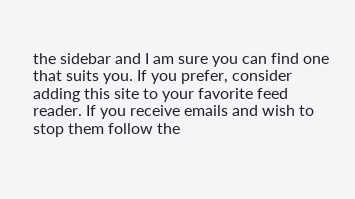the sidebar and I am sure you can find one that suits you. If you prefer, consider adding this site to your favorite feed reader. If you receive emails and wish to stop them follow the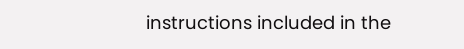instructions included in the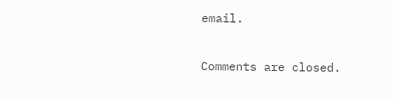email.

Comments are closed.